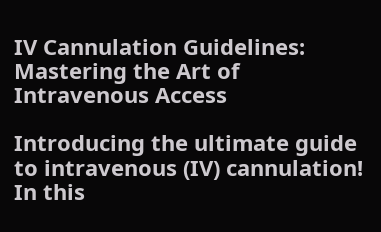IV Cannulation Guidelines: Mastering the Art of Intravenous Access

Introducing the ultimate guide to intravenous (IV) cannulation! In this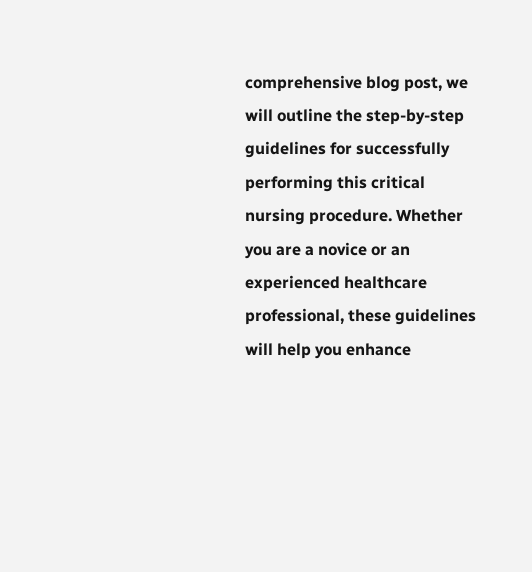comprehensive blog post, we will outline the step-by-step guidelines for successfully performing this critical nursing procedure. Whether you are a novice or an experienced healthcare professional, these guidelines will help you enhance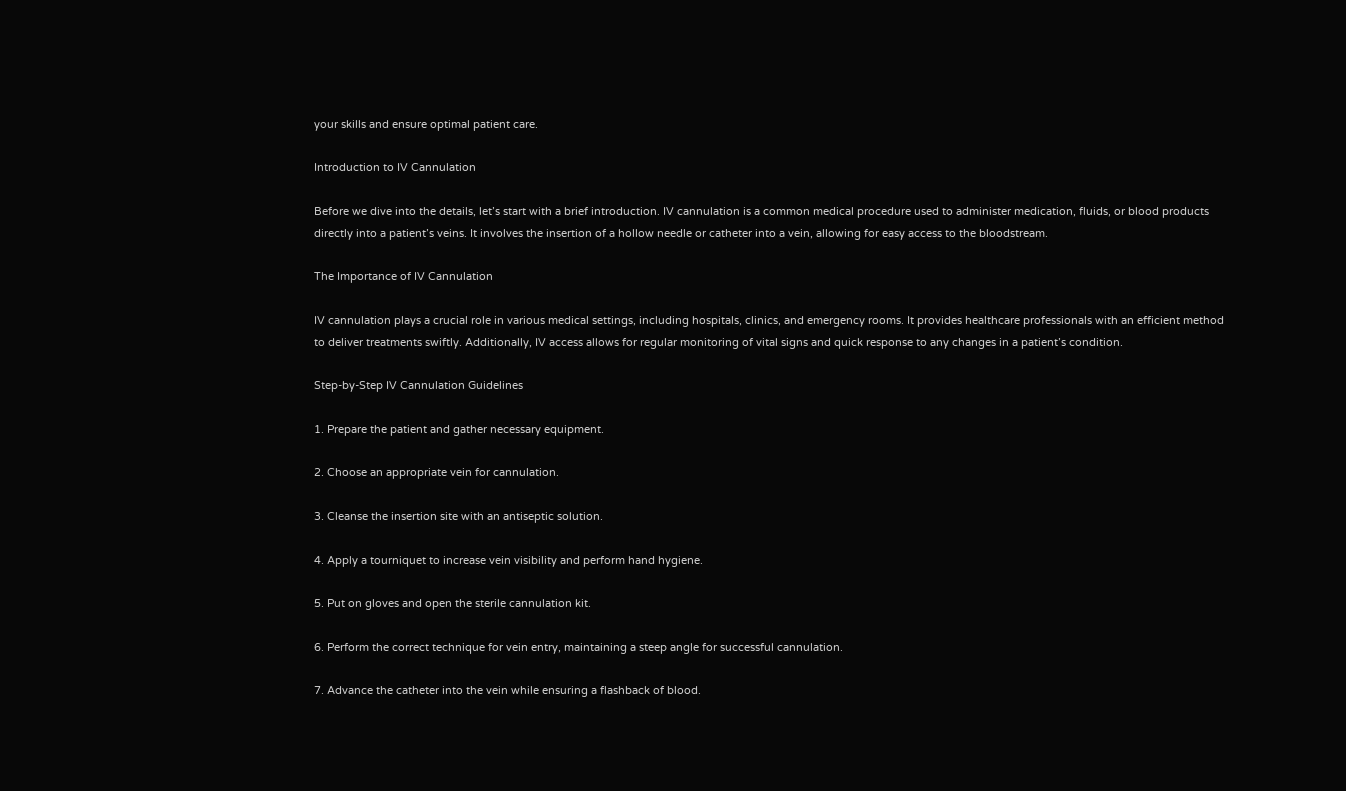your skills and ensure optimal patient care.

Introduction to IV Cannulation

Before we dive into the details, let’s start with a brief introduction. IV cannulation is a common medical procedure used to administer medication, fluids, or blood products directly into a patient’s veins. It involves the insertion of a hollow needle or catheter into a vein, allowing for easy access to the bloodstream.

The Importance of IV Cannulation

IV cannulation plays a crucial role in various medical settings, including hospitals, clinics, and emergency rooms. It provides healthcare professionals with an efficient method to deliver treatments swiftly. Additionally, IV access allows for regular monitoring of vital signs and quick response to any changes in a patient’s condition.

Step-by-Step IV Cannulation Guidelines

1. Prepare the patient and gather necessary equipment.

2. Choose an appropriate vein for cannulation.

3. Cleanse the insertion site with an antiseptic solution.

4. Apply a tourniquet to increase vein visibility and perform hand hygiene.

5. Put on gloves and open the sterile cannulation kit.

6. Perform the correct technique for vein entry, maintaining a steep angle for successful cannulation.

7. Advance the catheter into the vein while ensuring a flashback of blood.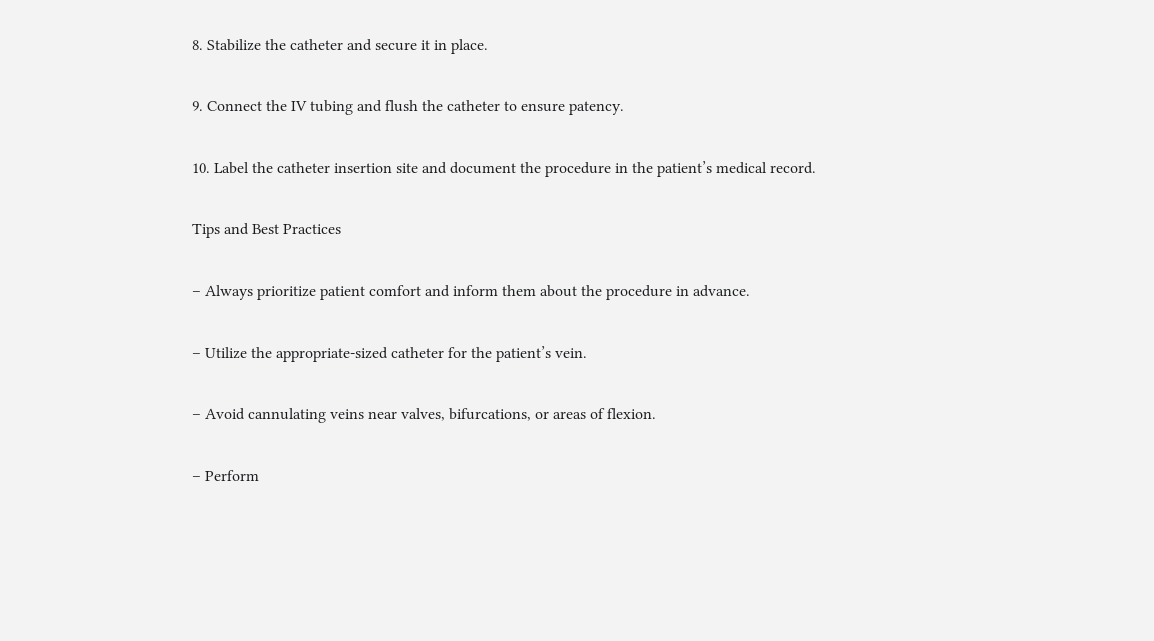8. Stabilize the catheter and secure it in place.

9. Connect the IV tubing and flush the catheter to ensure patency.

10. Label the catheter insertion site and document the procedure in the patient’s medical record.

Tips and Best Practices

– Always prioritize patient comfort and inform them about the procedure in advance.

– Utilize the appropriate-sized catheter for the patient’s vein.

– Avoid cannulating veins near valves, bifurcations, or areas of flexion.

– Perform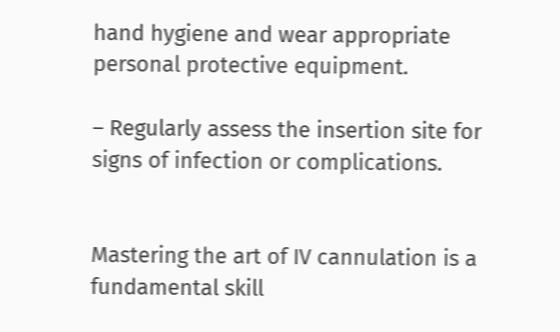hand hygiene and wear appropriate personal protective equipment.

– Regularly assess the insertion site for signs of infection or complications.


Mastering the art of IV cannulation is a fundamental skill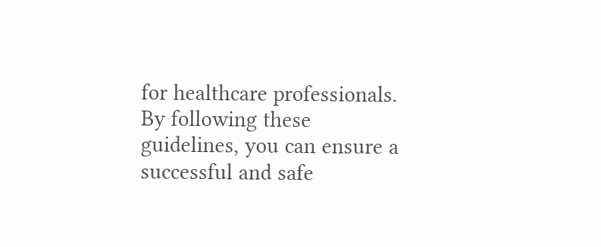for healthcare professionals. By following these guidelines, you can ensure a successful and safe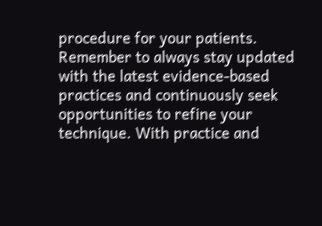procedure for your patients. Remember to always stay updated with the latest evidence-based practices and continuously seek opportunities to refine your technique. With practice and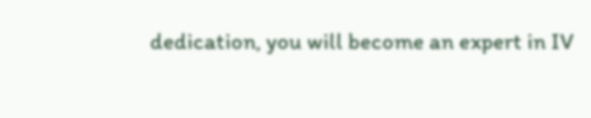dedication, you will become an expert in IV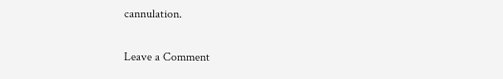cannulation.

Leave a Comment